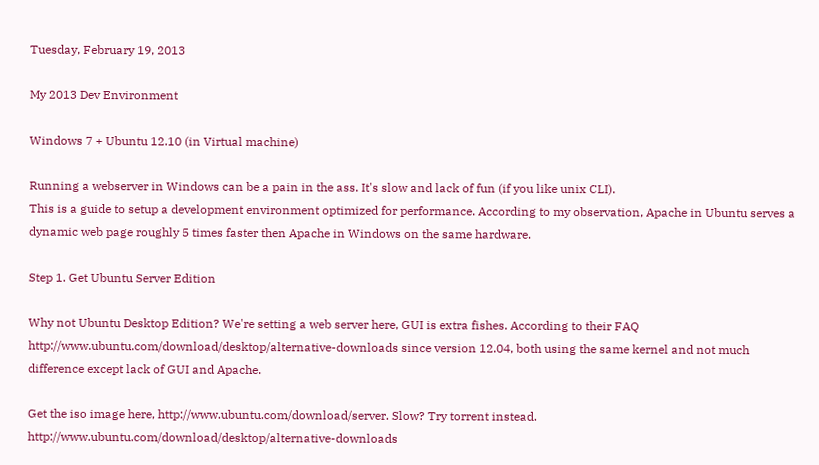Tuesday, February 19, 2013

My 2013 Dev Environment

Windows 7 + Ubuntu 12.10 (in Virtual machine)

Running a webserver in Windows can be a pain in the ass. It's slow and lack of fun (if you like unix CLI).
This is a guide to setup a development environment optimized for performance. According to my observation, Apache in Ubuntu serves a dynamic web page roughly 5 times faster then Apache in Windows on the same hardware.

Step 1. Get Ubuntu Server Edition

Why not Ubuntu Desktop Edition? We're setting a web server here, GUI is extra fishes. According to their FAQ http://www.ubuntu.com/download/desktop/alternative-downloads since version 12.04, both using the same kernel and not much difference except lack of GUI and Apache.

Get the iso image here, http://www.ubuntu.com/download/server. Slow? Try torrent instead. http://www.ubuntu.com/download/desktop/alternative-downloads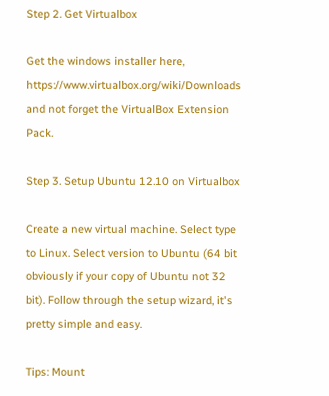Step 2. Get Virtualbox

Get the windows installer here, https://www.virtualbox.org/wiki/Downloads and not forget the VirtualBox Extension Pack.

Step 3. Setup Ubuntu 12.10 on Virtualbox

Create a new virtual machine. Select type to Linux. Select version to Ubuntu (64 bit obviously if your copy of Ubuntu not 32 bit). Follow through the setup wizard, it's pretty simple and easy.

Tips: Mount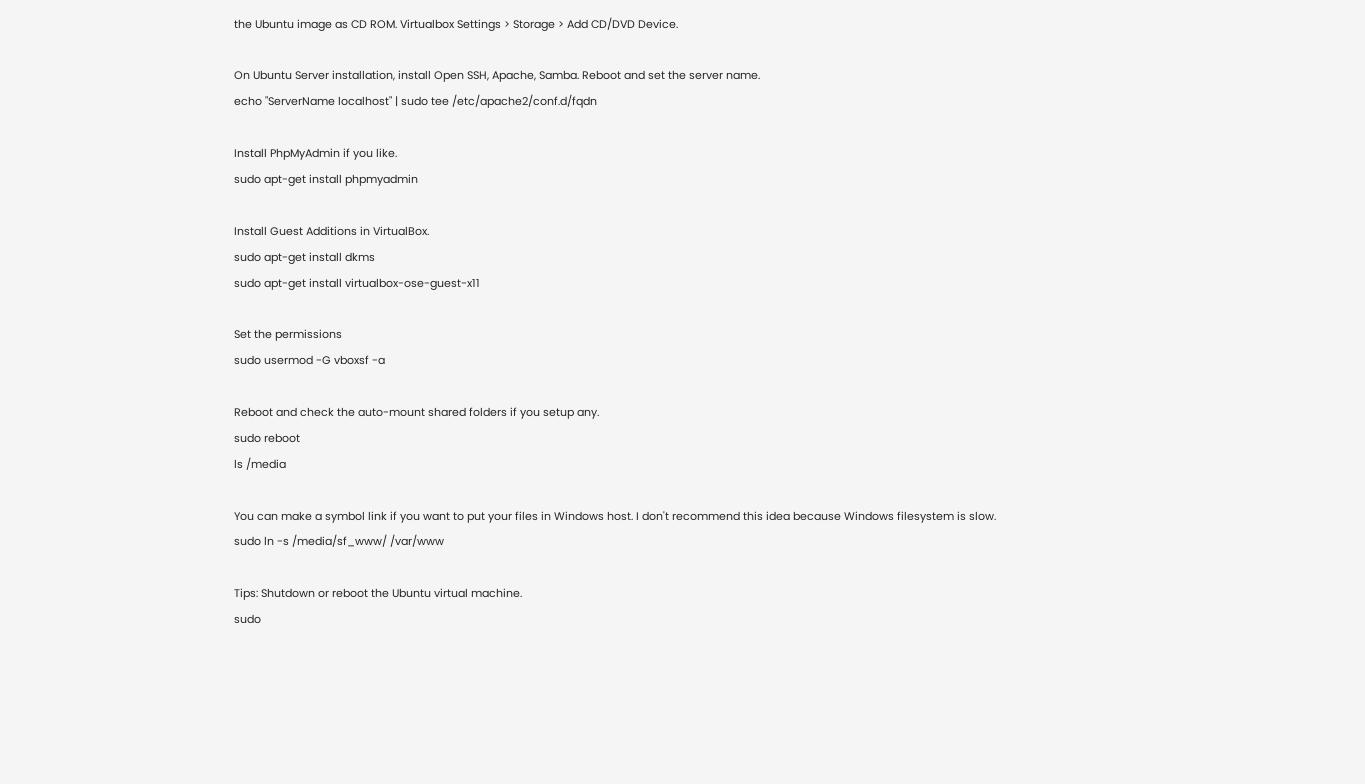the Ubuntu image as CD ROM. Virtualbox Settings > Storage > Add CD/DVD Device.

On Ubuntu Server installation, install Open SSH, Apache, Samba. Reboot and set the server name.
echo "ServerName localhost" | sudo tee /etc/apache2/conf.d/fqdn

Install PhpMyAdmin if you like.
sudo apt-get install phpmyadmin

Install Guest Additions in VirtualBox.
sudo apt-get install dkms
sudo apt-get install virtualbox-ose-guest-x11

Set the permissions
sudo usermod -G vboxsf -a

Reboot and check the auto-mount shared folders if you setup any.
sudo reboot
ls /media

You can make a symbol link if you want to put your files in Windows host. I don't recommend this idea because Windows filesystem is slow.
sudo ln -s /media/sf_www/ /var/www

Tips: Shutdown or reboot the Ubuntu virtual machine.
sudo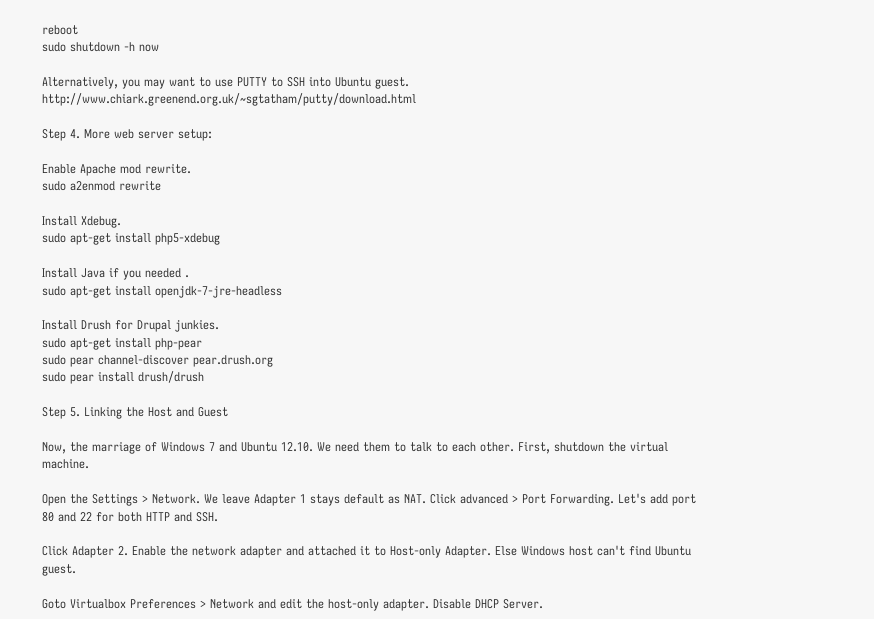reboot
sudo shutdown -h now

Alternatively, you may want to use PUTTY to SSH into Ubuntu guest. http://www.chiark.greenend.org.uk/~sgtatham/putty/download.html

Step 4. More web server setup:

Enable Apache mod rewrite.
sudo a2enmod rewrite

Install Xdebug.
sudo apt-get install php5-xdebug

Install Java if you needed .
sudo apt-get install openjdk-7-jre-headless

Install Drush for Drupal junkies.
sudo apt-get install php-pear
sudo pear channel-discover pear.drush.org
sudo pear install drush/drush

Step 5. Linking the Host and Guest

Now, the marriage of Windows 7 and Ubuntu 12.10. We need them to talk to each other. First, shutdown the virtual machine.

Open the Settings > Network. We leave Adapter 1 stays default as NAT. Click advanced > Port Forwarding. Let's add port 80 and 22 for both HTTP and SSH.

Click Adapter 2. Enable the network adapter and attached it to Host-only Adapter. Else Windows host can't find Ubuntu guest.

Goto Virtualbox Preferences > Network and edit the host-only adapter. Disable DHCP Server.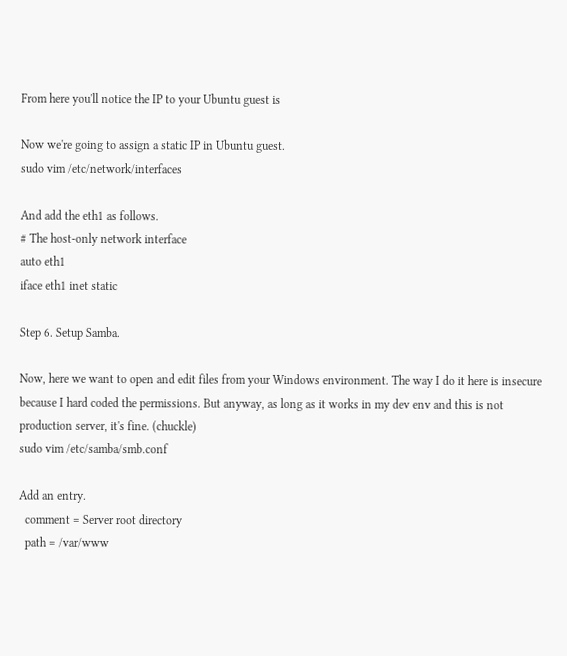From here you'll notice the IP to your Ubuntu guest is

Now we're going to assign a static IP in Ubuntu guest.
sudo vim /etc/network/interfaces

And add the eth1 as follows.
# The host-only network interface
auto eth1
iface eth1 inet static

Step 6. Setup Samba.

Now, here we want to open and edit files from your Windows environment. The way I do it here is insecure because I hard coded the permissions. But anyway, as long as it works in my dev env and this is not production server, it's fine. (chuckle)
sudo vim /etc/samba/smb.conf

Add an entry.
  comment = Server root directory
  path = /var/www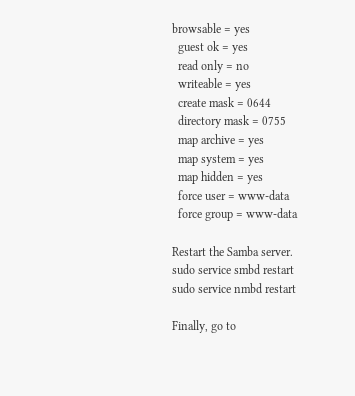browsable = yes
  guest ok = yes
  read only = no
  writeable = yes
  create mask = 0644
  directory mask = 0755
  map archive = yes
  map system = yes
  map hidden = yes
  force user = www-data
  force group = www-data

Restart the Samba server.
sudo service smbd restart
sudo service nmbd restart

Finally, go to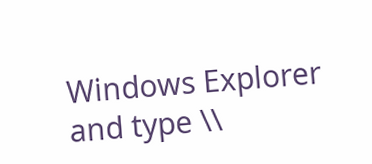Windows Explorer and type \\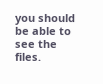you should be able to see the files.